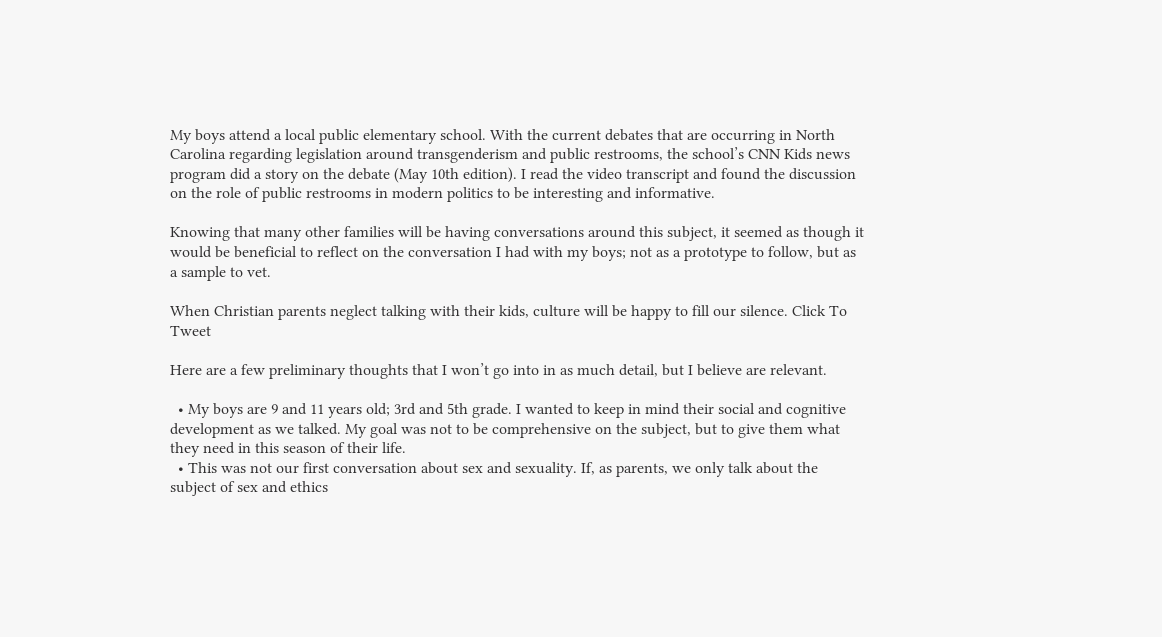My boys attend a local public elementary school. With the current debates that are occurring in North Carolina regarding legislation around transgenderism and public restrooms, the school’s CNN Kids news program did a story on the debate (May 10th edition). I read the video transcript and found the discussion on the role of public restrooms in modern politics to be interesting and informative.

Knowing that many other families will be having conversations around this subject, it seemed as though it would be beneficial to reflect on the conversation I had with my boys; not as a prototype to follow, but as a sample to vet.

When Christian parents neglect talking with their kids, culture will be happy to fill our silence. Click To Tweet

Here are a few preliminary thoughts that I won’t go into in as much detail, but I believe are relevant.

  • My boys are 9 and 11 years old; 3rd and 5th grade. I wanted to keep in mind their social and cognitive development as we talked. My goal was not to be comprehensive on the subject, but to give them what they need in this season of their life.
  • This was not our first conversation about sex and sexuality. If, as parents, we only talk about the subject of sex and ethics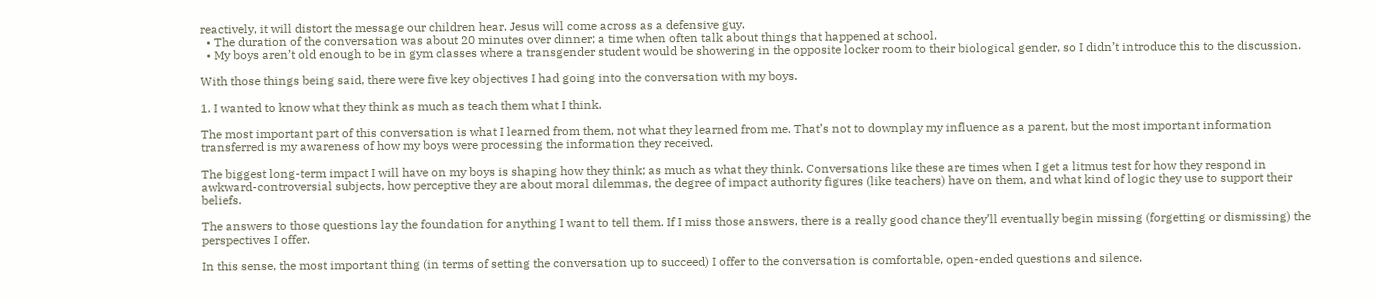reactively, it will distort the message our children hear. Jesus will come across as a defensive guy.
  • The duration of the conversation was about 20 minutes over dinner; a time when often talk about things that happened at school.
  • My boys aren’t old enough to be in gym classes where a transgender student would be showering in the opposite locker room to their biological gender, so I didn’t introduce this to the discussion.

With those things being said, there were five key objectives I had going into the conversation with my boys.

1. I wanted to know what they think as much as teach them what I think.

The most important part of this conversation is what I learned from them, not what they learned from me. That’s not to downplay my influence as a parent, but the most important information transferred is my awareness of how my boys were processing the information they received.

The biggest long-term impact I will have on my boys is shaping how they think; as much as what they think. Conversations like these are times when I get a litmus test for how they respond in awkward-controversial subjects, how perceptive they are about moral dilemmas, the degree of impact authority figures (like teachers) have on them, and what kind of logic they use to support their beliefs.

The answers to those questions lay the foundation for anything I want to tell them. If I miss those answers, there is a really good chance they’ll eventually begin missing (forgetting or dismissing) the perspectives I offer.

In this sense, the most important thing (in terms of setting the conversation up to succeed) I offer to the conversation is comfortable, open-ended questions and silence.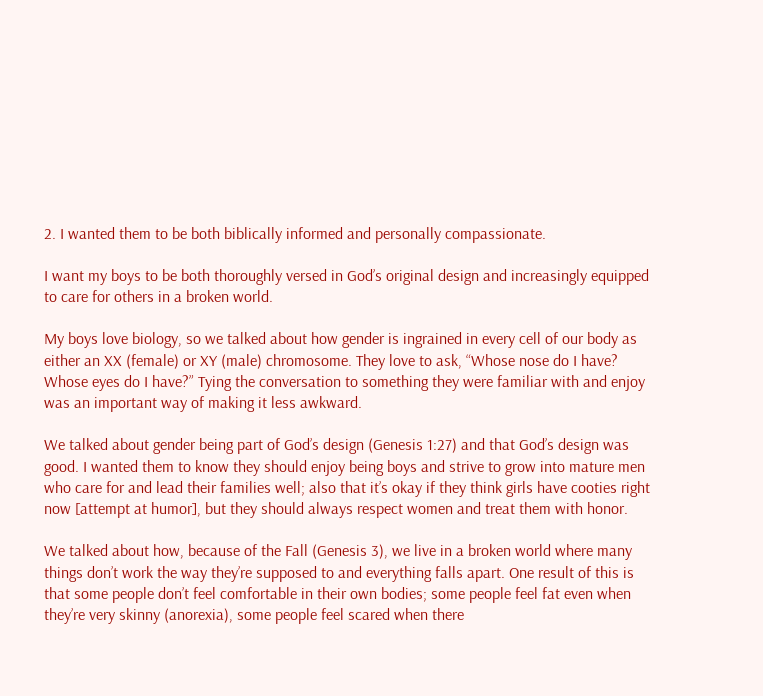2. I wanted them to be both biblically informed and personally compassionate.

I want my boys to be both thoroughly versed in God’s original design and increasingly equipped to care for others in a broken world.

My boys love biology, so we talked about how gender is ingrained in every cell of our body as either an XX (female) or XY (male) chromosome. They love to ask, “Whose nose do I have? Whose eyes do I have?” Tying the conversation to something they were familiar with and enjoy was an important way of making it less awkward.

We talked about gender being part of God’s design (Genesis 1:27) and that God’s design was good. I wanted them to know they should enjoy being boys and strive to grow into mature men who care for and lead their families well; also that it’s okay if they think girls have cooties right now [attempt at humor], but they should always respect women and treat them with honor.

We talked about how, because of the Fall (Genesis 3), we live in a broken world where many things don’t work the way they’re supposed to and everything falls apart. One result of this is that some people don’t feel comfortable in their own bodies; some people feel fat even when they’re very skinny (anorexia), some people feel scared when there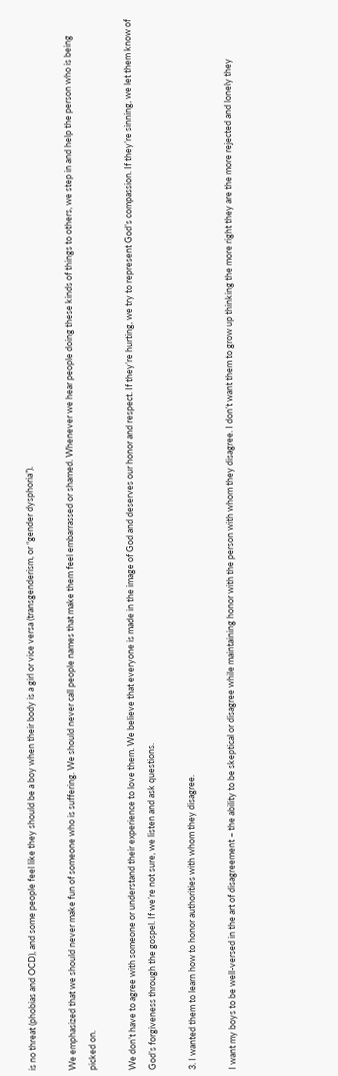is no threat (phobias and OCD), and some people feel like they should be a boy when their body is a girl or vice versa (transgenderism, or “gender dysphoria”).

We emphasized that we should never make fun of someone who is suffering. We should never call people names that make them feel embarrassed or shamed. Whenever we hear people doing these kinds of things to others, we step in and help the person who is being picked on.

We don’t have to agree with someone or understand their experience to love them. We believe that everyone is made in the image of God and deserves our honor and respect. If they’re hurting, we try to represent God’s compassion. If they’re sinning, we let them know of God’s forgiveness through the gospel. If we’re not sure, we listen and ask questions.

3. I wanted them to learn how to honor authorities with whom they disagree.

I want my boys to be well-versed in the art of disagreement – the ability to be skeptical or disagree while maintaining honor with the person with whom they disagree. I don’t want them to grow up thinking the more right they are the more rejected and lonely they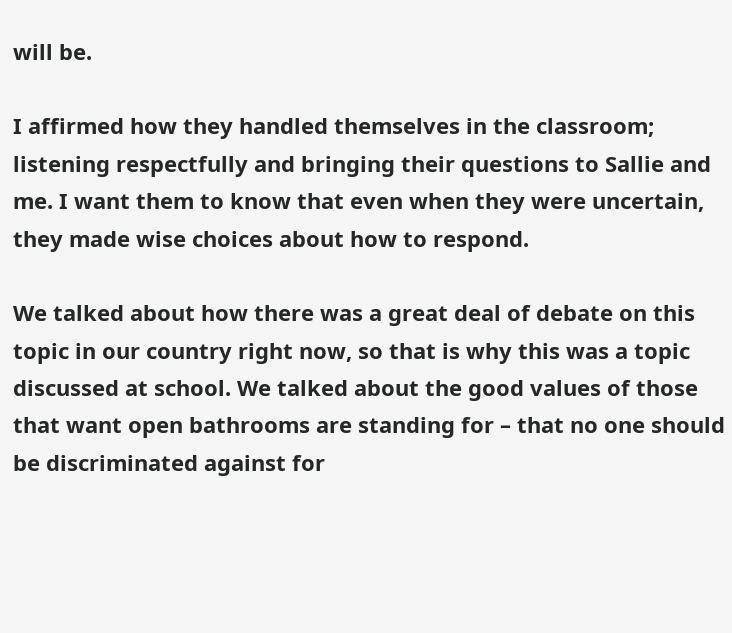will be.

I affirmed how they handled themselves in the classroom; listening respectfully and bringing their questions to Sallie and me. I want them to know that even when they were uncertain, they made wise choices about how to respond.

We talked about how there was a great deal of debate on this topic in our country right now, so that is why this was a topic discussed at school. We talked about the good values of those that want open bathrooms are standing for – that no one should be discriminated against for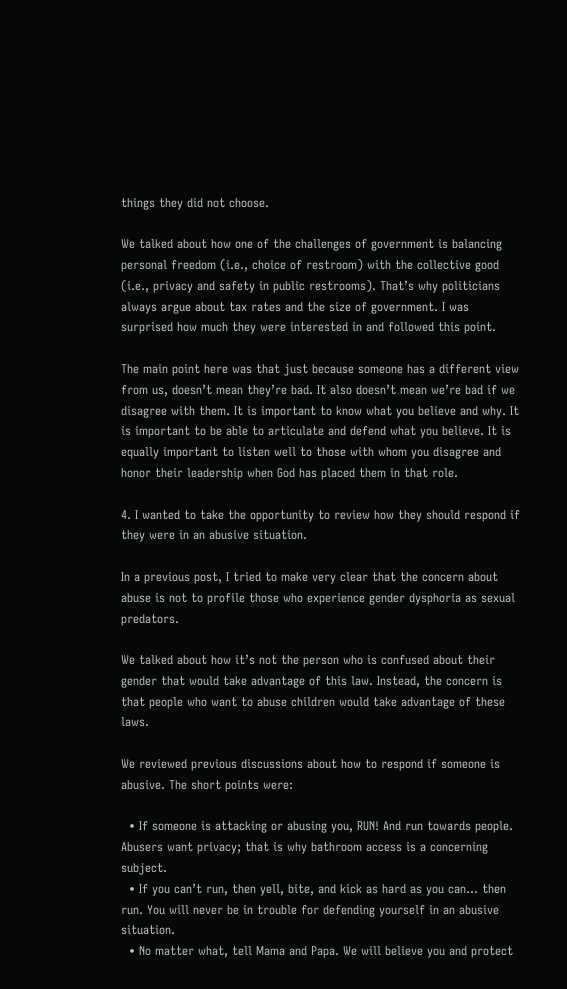things they did not choose.

We talked about how one of the challenges of government is balancing personal freedom (i.e., choice of restroom) with the collective good (i.e., privacy and safety in public restrooms). That’s why politicians always argue about tax rates and the size of government. I was surprised how much they were interested in and followed this point.

The main point here was that just because someone has a different view from us, doesn’t mean they’re bad. It also doesn’t mean we’re bad if we disagree with them. It is important to know what you believe and why. It is important to be able to articulate and defend what you believe. It is equally important to listen well to those with whom you disagree and honor their leadership when God has placed them in that role.

4. I wanted to take the opportunity to review how they should respond if they were in an abusive situation.

In a previous post, I tried to make very clear that the concern about abuse is not to profile those who experience gender dysphoria as sexual predators.

We talked about how it’s not the person who is confused about their gender that would take advantage of this law. Instead, the concern is that people who want to abuse children would take advantage of these laws.

We reviewed previous discussions about how to respond if someone is abusive. The short points were:

  • If someone is attacking or abusing you, RUN! And run towards people. Abusers want privacy; that is why bathroom access is a concerning subject.
  • If you can’t run, then yell, bite, and kick as hard as you can… then run. You will never be in trouble for defending yourself in an abusive situation.
  • No matter what, tell Mama and Papa. We will believe you and protect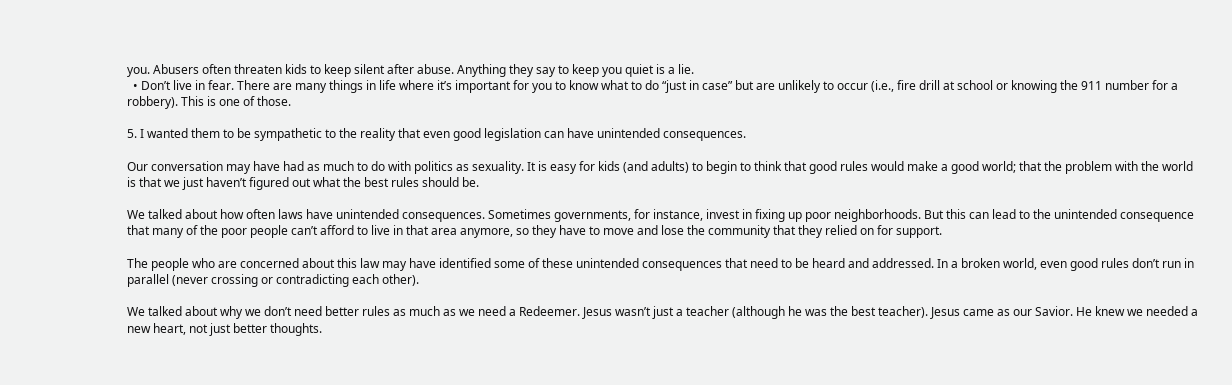you. Abusers often threaten kids to keep silent after abuse. Anything they say to keep you quiet is a lie.
  • Don’t live in fear. There are many things in life where it’s important for you to know what to do “just in case” but are unlikely to occur (i.e., fire drill at school or knowing the 911 number for a robbery). This is one of those.

5. I wanted them to be sympathetic to the reality that even good legislation can have unintended consequences.

Our conversation may have had as much to do with politics as sexuality. It is easy for kids (and adults) to begin to think that good rules would make a good world; that the problem with the world is that we just haven’t figured out what the best rules should be.

We talked about how often laws have unintended consequences. Sometimes governments, for instance, invest in fixing up poor neighborhoods. But this can lead to the unintended consequence that many of the poor people can’t afford to live in that area anymore, so they have to move and lose the community that they relied on for support.

The people who are concerned about this law may have identified some of these unintended consequences that need to be heard and addressed. In a broken world, even good rules don’t run in parallel (never crossing or contradicting each other).

We talked about why we don’t need better rules as much as we need a Redeemer. Jesus wasn’t just a teacher (although he was the best teacher). Jesus came as our Savior. He knew we needed a new heart, not just better thoughts.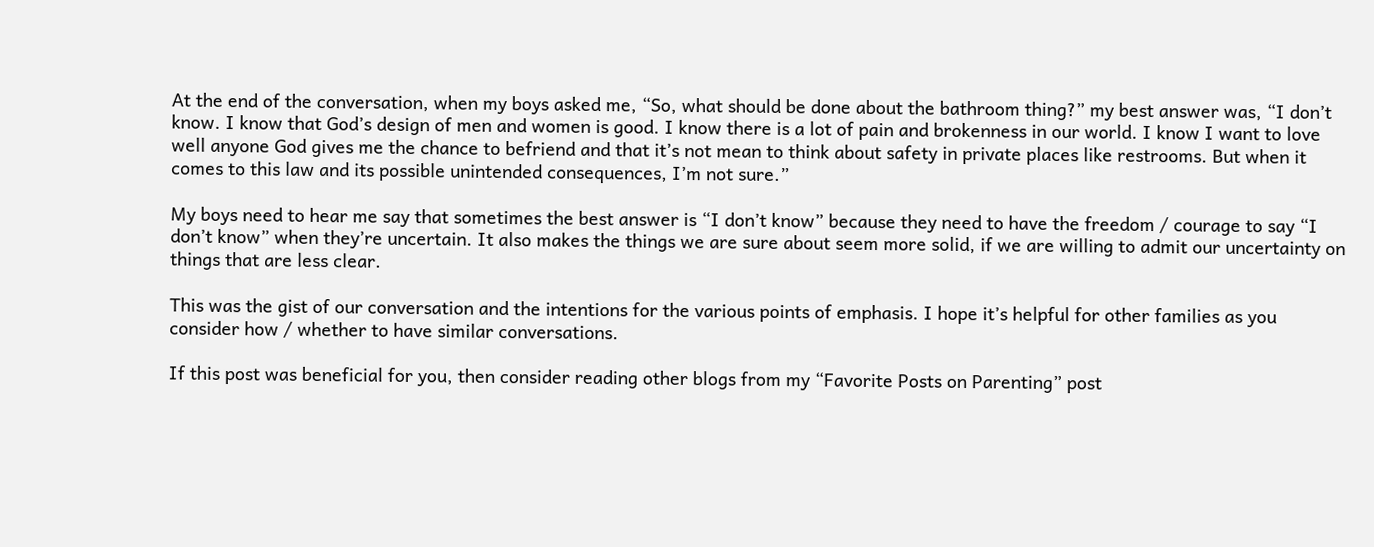At the end of the conversation, when my boys asked me, “So, what should be done about the bathroom thing?” my best answer was, “I don’t know. I know that God’s design of men and women is good. I know there is a lot of pain and brokenness in our world. I know I want to love well anyone God gives me the chance to befriend and that it’s not mean to think about safety in private places like restrooms. But when it comes to this law and its possible unintended consequences, I’m not sure.”

My boys need to hear me say that sometimes the best answer is “I don’t know” because they need to have the freedom / courage to say “I don’t know” when they’re uncertain. It also makes the things we are sure about seem more solid, if we are willing to admit our uncertainty on things that are less clear.

This was the gist of our conversation and the intentions for the various points of emphasis. I hope it’s helpful for other families as you consider how / whether to have similar conversations.

If this post was beneficial for you, then consider reading other blogs from my “Favorite Posts on Parenting” post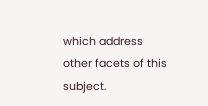which address other facets of this subject.